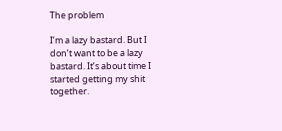The problem

I’m a lazy bastard. But I don’t want to be a lazy bastard. It’s about time I started getting my shit together.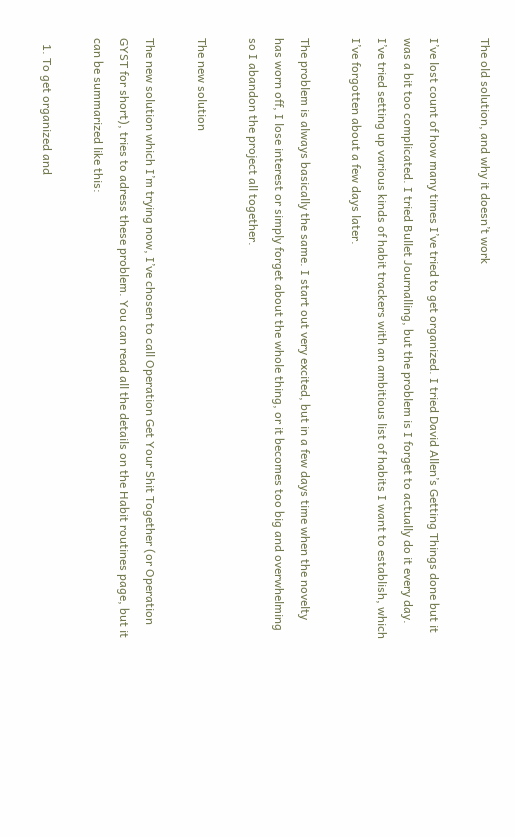The old solution, and why it doesn’t work

I’ve lost count of how many times I’ve tried to get organized. I tried David Allen’s Getting Things done but it was a bit too complicated. I tried Bullet Journalling, but the problem is I forget to actually do it every day. I’ve tried setting up various kinds of habit trackers with an ambitious list of habits I want to establish, which I’ve forgotten about a few days later.

The problem is always basically the same. I start out very excited, but in a few days time when the novelty has worn off, I lose interest or simply forget about the whole thing, or it becomes too big and overwhelming so I abandon the project all together.

The new solution

The new solution which I’m trying now, I’ve chosen to call Operation Get Your Shit Together (or Operation GYST for short), tries to adress these problem. You can read all the details on the Habit routines page, but it can be summarized like this:

  1. To get organized and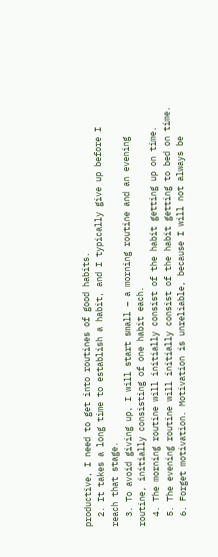productive, I need to get into routines of good habits.
  2. It takes a long time to establish a habit, and I typically give up before I reach that stage.
  3. To avoid giving up, I will start small – a morning routine and an evening routine, initially consisting of one habit each.
  4. The morning routine will initially consist of the habit getting up on time.
  5. The evening routine will initially consist of the habit getting to bed on time.
  6. Forget motivation. Motivation is unreliable, because I will not always be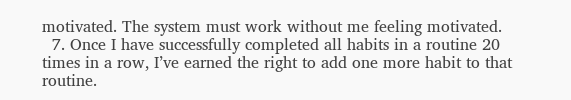motivated. The system must work without me feeling motivated.
  7. Once I have successfully completed all habits in a routine 20 times in a row, I’ve earned the right to add one more habit to that routine.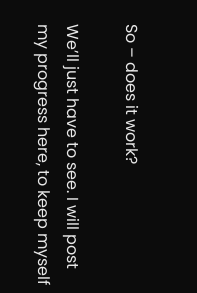So – does it work?

We’ll just have to see. I will post my progress here, to keep myself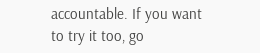accountable. If you want to try it too, go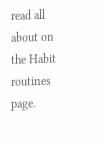read all about on the Habit routines page.